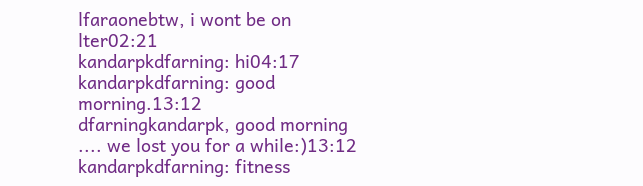lfaraonebtw, i wont be on lter02:21
kandarpkdfarning: hi04:17
kandarpkdfarning: good morning.13:12
dfarningkandarpk, good morning .... we lost you for a while:)13:12
kandarpkdfarning: fitness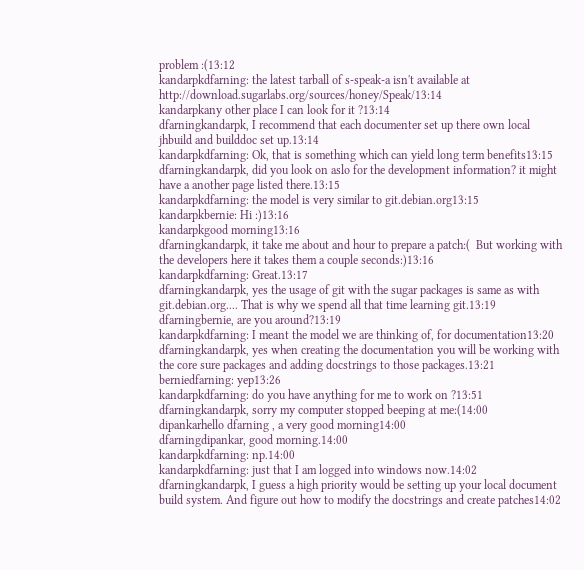problem :(13:12
kandarpkdfarning: the latest tarball of s-speak-a isn't available at http://download.sugarlabs.org/sources/honey/Speak/13:14
kandarpkany other place I can look for it ?13:14
dfarningkandarpk, I recommend that each documenter set up there own local jhbuild and builddoc set up.13:14
kandarpkdfarning: Ok, that is something which can yield long term benefits13:15
dfarningkandarpk, did you look on aslo for the development information? it might have a another page listed there.13:15
kandarpkdfarning: the model is very similar to git.debian.org13:15
kandarpkbernie: Hi :)13:16
kandarpkgood morning13:16
dfarningkandarpk, it take me about and hour to prepare a patch:(  But working with the developers here it takes them a couple seconds:)13:16
kandarpkdfarning: Great.13:17
dfarningkandarpk, yes the usage of git with the sugar packages is same as with git.debian.org.... That is why we spend all that time learning git.13:19
dfarningbernie, are you around?13:19
kandarpkdfarning: I meant the model we are thinking of, for documentation13:20
dfarningkandarpk, yes when creating the documentation you will be working with the core sure packages and adding docstrings to those packages.13:21
berniedfarning: yep13:26
kandarpkdfarning: do you have anything for me to work on ?13:51
dfarningkandarpk, sorry my computer stopped beeping at me:(14:00
dipankarhello dfarning , a very good morning14:00
dfarningdipankar, good morning.14:00
kandarpkdfarning: np.14:00
kandarpkdfarning: just that I am logged into windows now.14:02
dfarningkandarpk, I guess a high priority would be setting up your local document build system. And figure out how to modify the docstrings and create patches14:02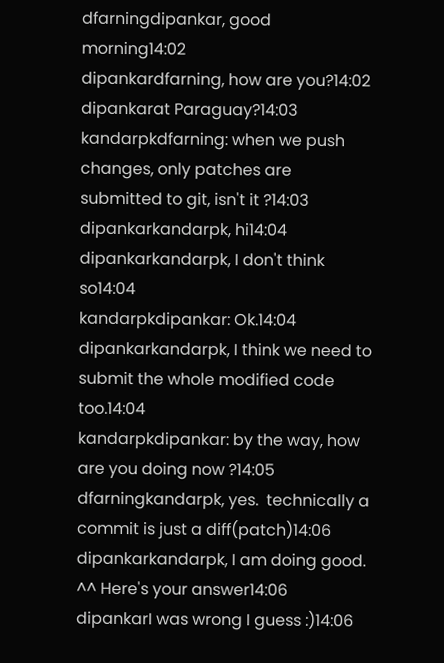dfarningdipankar, good morning14:02
dipankardfarning, how are you?14:02
dipankarat Paraguay?14:03
kandarpkdfarning: when we push changes, only patches are submitted to git, isn't it ?14:03
dipankarkandarpk, hi14:04
dipankarkandarpk, I don't think so14:04
kandarpkdipankar: Ok.14:04
dipankarkandarpk, I think we need to submit the whole modified code too.14:04
kandarpkdipankar: by the way, how are you doing now ?14:05
dfarningkandarpk, yes.  technically a commit is just a diff(patch)14:06
dipankarkandarpk, I am doing good. ^^ Here's your answer14:06
dipankarI was wrong I guess :)14:06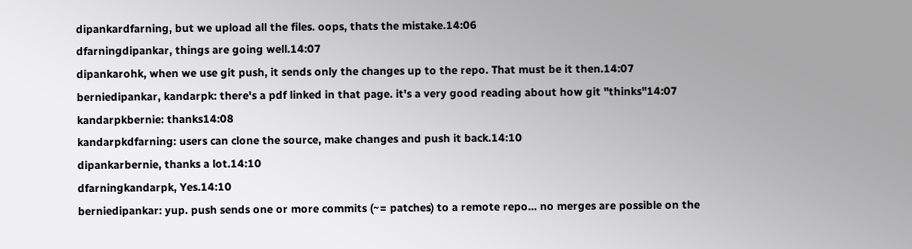dipankardfarning, but we upload all the files. oops, thats the mistake.14:06
dfarningdipankar, things are going well.14:07
dipankarohk, when we use git push, it sends only the changes up to the repo. That must be it then.14:07
berniedipankar, kandarpk: there's a pdf linked in that page. it's a very good reading about how git "thinks"14:07
kandarpkbernie: thanks14:08
kandarpkdfarning: users can clone the source, make changes and push it back.14:10
dipankarbernie, thanks a lot.14:10
dfarningkandarpk, Yes.14:10
berniedipankar: yup. push sends one or more commits (~= patches) to a remote repo... no merges are possible on the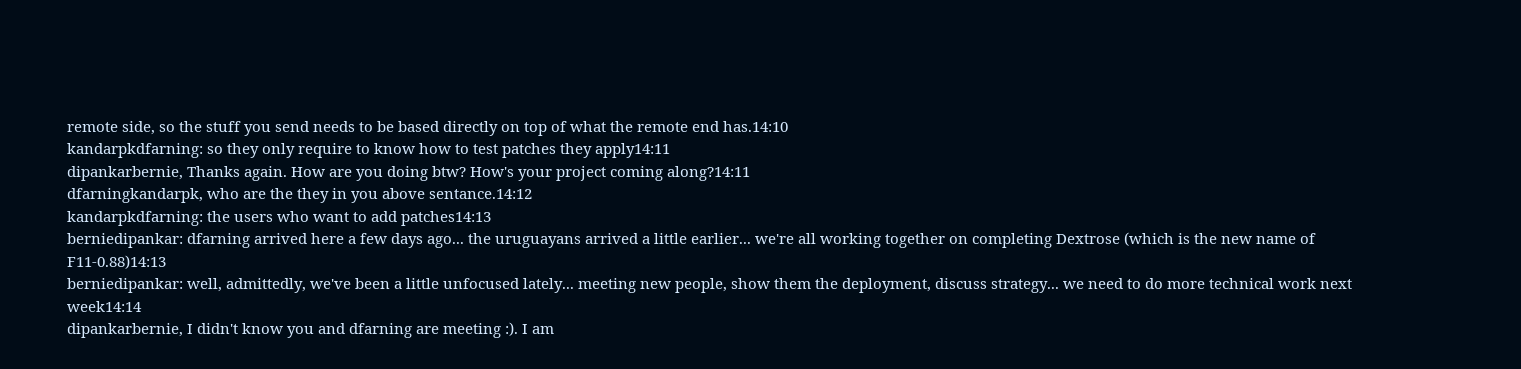remote side, so the stuff you send needs to be based directly on top of what the remote end has.14:10
kandarpkdfarning: so they only require to know how to test patches they apply14:11
dipankarbernie, Thanks again. How are you doing btw? How's your project coming along?14:11
dfarningkandarpk, who are the they in you above sentance.14:12
kandarpkdfarning: the users who want to add patches14:13
berniedipankar: dfarning arrived here a few days ago... the uruguayans arrived a little earlier... we're all working together on completing Dextrose (which is the new name of F11-0.88)14:13
berniedipankar: well, admittedly, we've been a little unfocused lately... meeting new people, show them the deployment, discuss strategy... we need to do more technical work next week14:14
dipankarbernie, I didn't know you and dfarning are meeting :). I am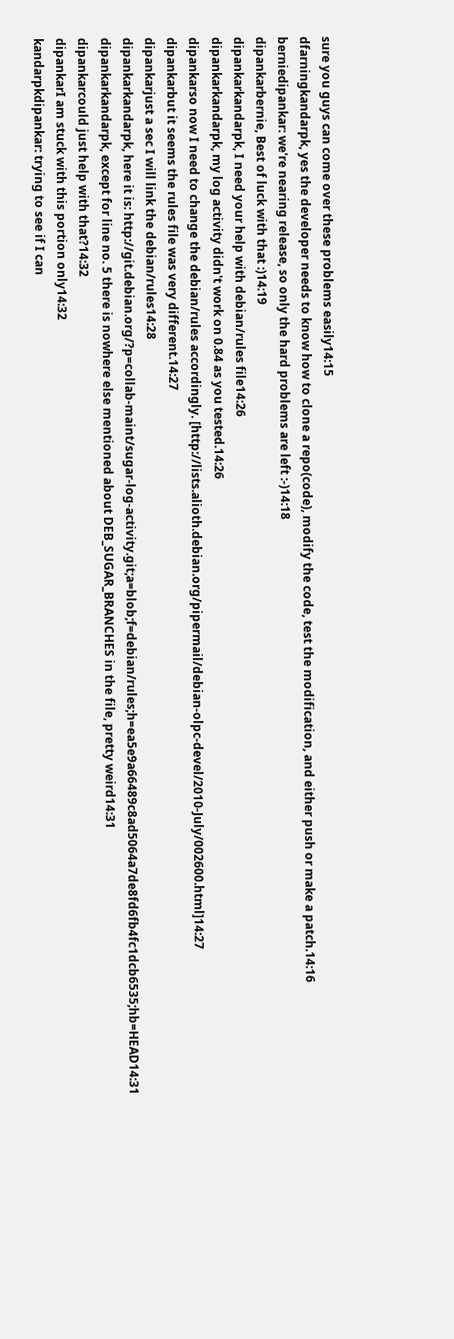sure you guys can come over these problems easily14:15
dfarningkandarpk, yes the developer needs to know how to clone a repo(code), modify the code, test the modification, and either push or make a patch.14:16
berniedipankar: we're nearing release, so only the hard problems are left :-)14:18
dipankarbernie, Best of luck with that :)14:19
dipankarkandarpk, I need your help with debian/rules file14:26
dipankarkandarpk, my log activity didn't work on 0.84 as you tested.14:26
dipankarso now I need to change the debian/rules accordingly. [http://lists.alioth.debian.org/pipermail/debian-olpc-devel/2010-July/002600.html]14:27
dipankarbut it seems the rules file was very different.14:27
dipankarjust a sec I will link the debian/rules14:28
dipankarkandarpk, here it is: http://git.debian.org/?p=collab-maint/sugar-log-activity.git;a=blob;f=debian/rules;h=ea5e9a66489c8ad5064a7de8fd6fb4fc1dcb6535;hb=HEAD14:31
dipankarkandarpk, except for line no. 5 there is nowhere else mentioned about DEB_SUGAR_BRANCHES in the file, pretty weird14:31
dipankarcould just help with that?14:32
dipankarI am stuck with this portion only14:32
kandarpkdipankar: trying to see if I can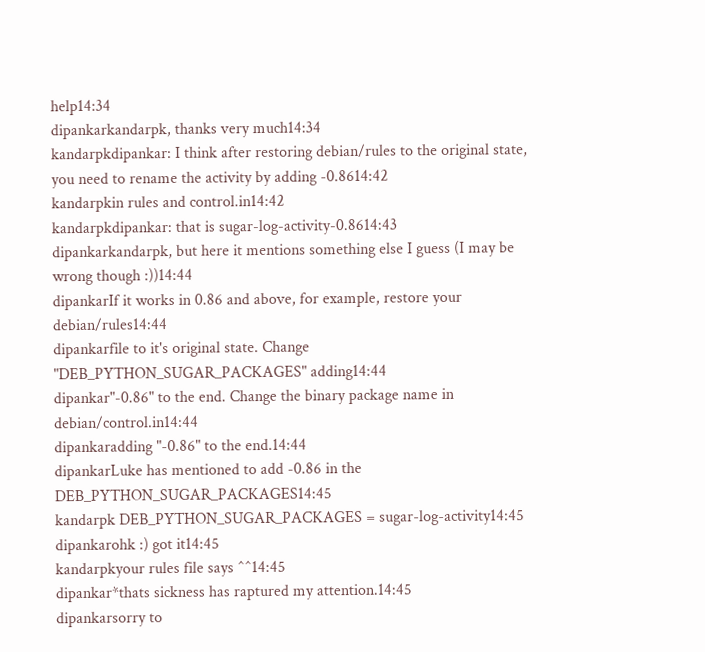help14:34
dipankarkandarpk, thanks very much14:34
kandarpkdipankar: I think after restoring debian/rules to the original state, you need to rename the activity by adding -0.8614:42
kandarpkin rules and control.in14:42
kandarpkdipankar: that is sugar-log-activity-0.8614:43
dipankarkandarpk, but here it mentions something else I guess (I may be wrong though :))14:44
dipankarIf it works in 0.86 and above, for example, restore your debian/rules14:44
dipankarfile to it's original state. Change "DEB_PYTHON_SUGAR_PACKAGES" adding14:44
dipankar"-0.86" to the end. Change the binary package name in debian/control.in14:44
dipankaradding "-0.86" to the end.14:44
dipankarLuke has mentioned to add -0.86 in the DEB_PYTHON_SUGAR_PACKAGES14:45
kandarpk DEB_PYTHON_SUGAR_PACKAGES = sugar-log-activity14:45
dipankarohk :) got it14:45
kandarpkyour rules file says ^^14:45
dipankar*thats sickness has raptured my attention.14:45
dipankarsorry to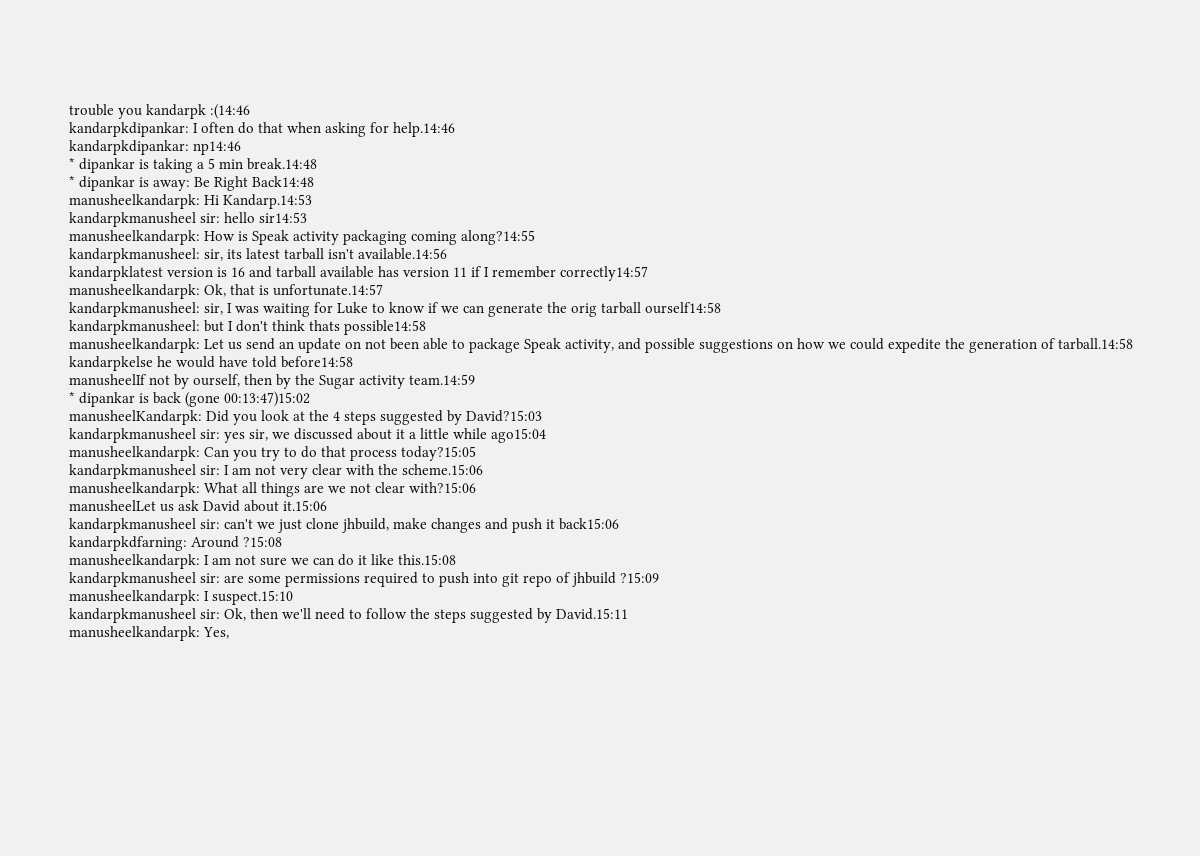trouble you kandarpk :(14:46
kandarpkdipankar: I often do that when asking for help.14:46
kandarpkdipankar: np14:46
* dipankar is taking a 5 min break.14:48
* dipankar is away: Be Right Back14:48
manusheelkandarpk: Hi Kandarp.14:53
kandarpkmanusheel sir: hello sir14:53
manusheelkandarpk: How is Speak activity packaging coming along?14:55
kandarpkmanusheel: sir, its latest tarball isn't available.14:56
kandarpklatest version is 16 and tarball available has version 11 if I remember correctly14:57
manusheelkandarpk: Ok, that is unfortunate.14:57
kandarpkmanusheel: sir, I was waiting for Luke to know if we can generate the orig tarball ourself14:58
kandarpkmanusheel: but I don't think thats possible14:58
manusheelkandarpk: Let us send an update on not been able to package Speak activity, and possible suggestions on how we could expedite the generation of tarball.14:58
kandarpkelse he would have told before14:58
manusheelIf not by ourself, then by the Sugar activity team.14:59
* dipankar is back (gone 00:13:47)15:02
manusheelKandarpk: Did you look at the 4 steps suggested by David?15:03
kandarpkmanusheel sir: yes sir, we discussed about it a little while ago15:04
manusheelkandarpk: Can you try to do that process today?15:05
kandarpkmanusheel sir: I am not very clear with the scheme.15:06
manusheelkandarpk: What all things are we not clear with?15:06
manusheelLet us ask David about it.15:06
kandarpkmanusheel sir: can't we just clone jhbuild, make changes and push it back15:06
kandarpkdfarning: Around ?15:08
manusheelkandarpk: I am not sure we can do it like this.15:08
kandarpkmanusheel sir: are some permissions required to push into git repo of jhbuild ?15:09
manusheelkandarpk: I suspect.15:10
kandarpkmanusheel sir: Ok, then we'll need to follow the steps suggested by David.15:11
manusheelkandarpk: Yes,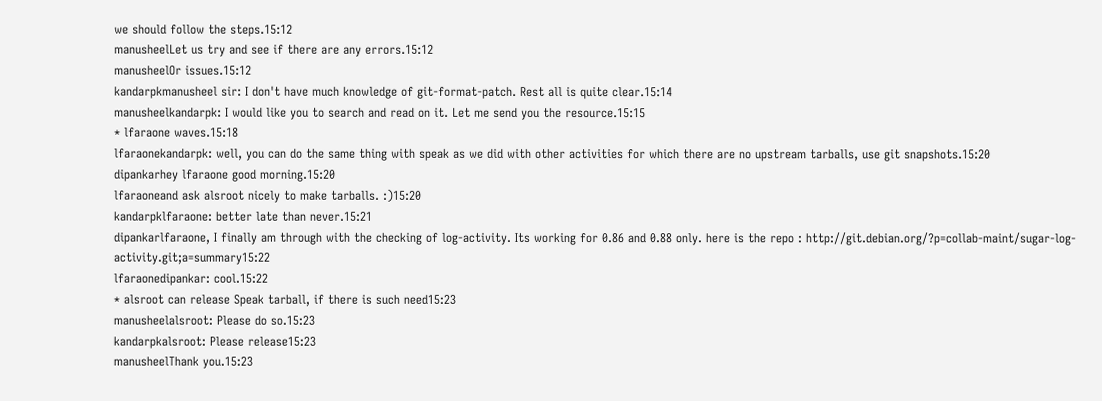we should follow the steps.15:12
manusheelLet us try and see if there are any errors.15:12
manusheelOr issues.15:12
kandarpkmanusheel sir: I don't have much knowledge of git-format-patch. Rest all is quite clear.15:14
manusheelkandarpk: I would like you to search and read on it. Let me send you the resource.15:15
* lfaraone waves.15:18
lfaraonekandarpk: well, you can do the same thing with speak as we did with other activities for which there are no upstream tarballs, use git snapshots.15:20
dipankarhey lfaraone good morning.15:20
lfaraoneand ask alsroot nicely to make tarballs. :)15:20
kandarpklfaraone: better late than never.15:21
dipankarlfaraone, I finally am through with the checking of log-activity. Its working for 0.86 and 0.88 only. here is the repo : http://git.debian.org/?p=collab-maint/sugar-log-activity.git;a=summary15:22
lfaraonedipankar: cool.15:22
* alsroot can release Speak tarball, if there is such need15:23
manusheelalsroot: Please do so.15:23
kandarpkalsroot: Please release15:23
manusheelThank you.15:23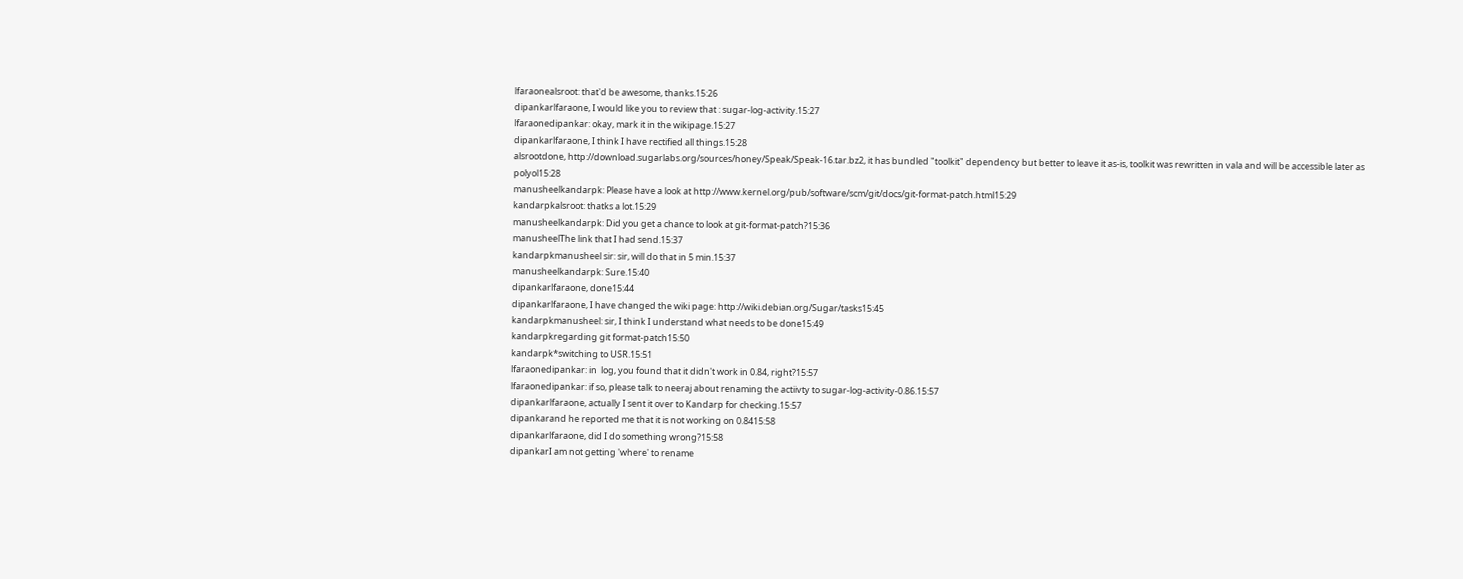lfaraonealsroot: that'd be awesome, thanks.15:26
dipankarlfaraone, I would like you to review that : sugar-log-activity.15:27
lfaraonedipankar: okay, mark it in the wikipage.15:27
dipankarlfaraone, I think I have rectified all things.15:28
alsrootdone, http://download.sugarlabs.org/sources/honey/Speak/Speak-16.tar.bz2, it has bundled "toolkit" dependency but better to leave it as-is, toolkit was rewritten in vala and will be accessible later as polyol15:28
manusheelkandarpk: Please have a look at http://www.kernel.org/pub/software/scm/git/docs/git-format-patch.html15:29
kandarpkalsroot: thatks a lot.15:29
manusheelkandarpk: Did you get a chance to look at git-format-patch?15:36
manusheelThe link that I had send.15:37
kandarpkmanusheel sir: sir, will do that in 5 min.15:37
manusheelkandarpk: Sure.15:40
dipankarlfaraone, done15:44
dipankarlfaraone, I have changed the wiki page: http://wiki.debian.org/Sugar/tasks15:45
kandarpkmanusheel: sir, I think I understand what needs to be done15:49
kandarpkregarding git format-patch15:50
kandarpk*switching to USR.15:51
lfaraonedipankar: in  log, you found that it didn't work in 0.84, right?15:57
lfaraonedipankar: if so, please talk to neeraj about renaming the actiivty to sugar-log-activity-0.86.15:57
dipankarlfaraone, actually I sent it over to Kandarp for checking.15:57
dipankarand he reported me that it is not working on 0.8415:58
dipankarlfaraone, did I do something wrong?15:58
dipankarI am not getting 'where' to rename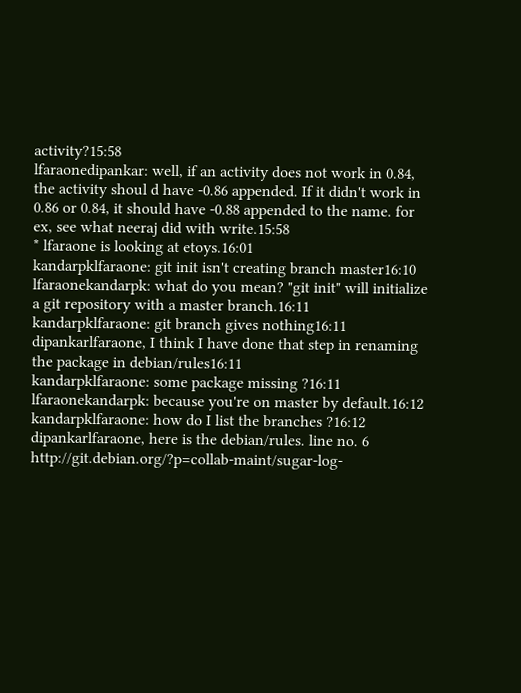activity?15:58
lfaraonedipankar: well, if an activity does not work in 0.84, the activity shoul d have -0.86 appended. If it didn't work in 0.86 or 0.84, it should have -0.88 appended to the name. for ex, see what neeraj did with write.15:58
* lfaraone is looking at etoys.16:01
kandarpklfaraone: git init isn't creating branch master16:10
lfaraonekandarpk: what do you mean? "git init" will initialize a git repository with a master branch.16:11
kandarpklfaraone: git branch gives nothing16:11
dipankarlfaraone, I think I have done that step in renaming the package in debian/rules16:11
kandarpklfaraone: some package missing ?16:11
lfaraonekandarpk: because you're on master by default.16:12
kandarpklfaraone: how do I list the branches ?16:12
dipankarlfaraone, here is the debian/rules. line no. 6 http://git.debian.org/?p=collab-maint/sugar-log-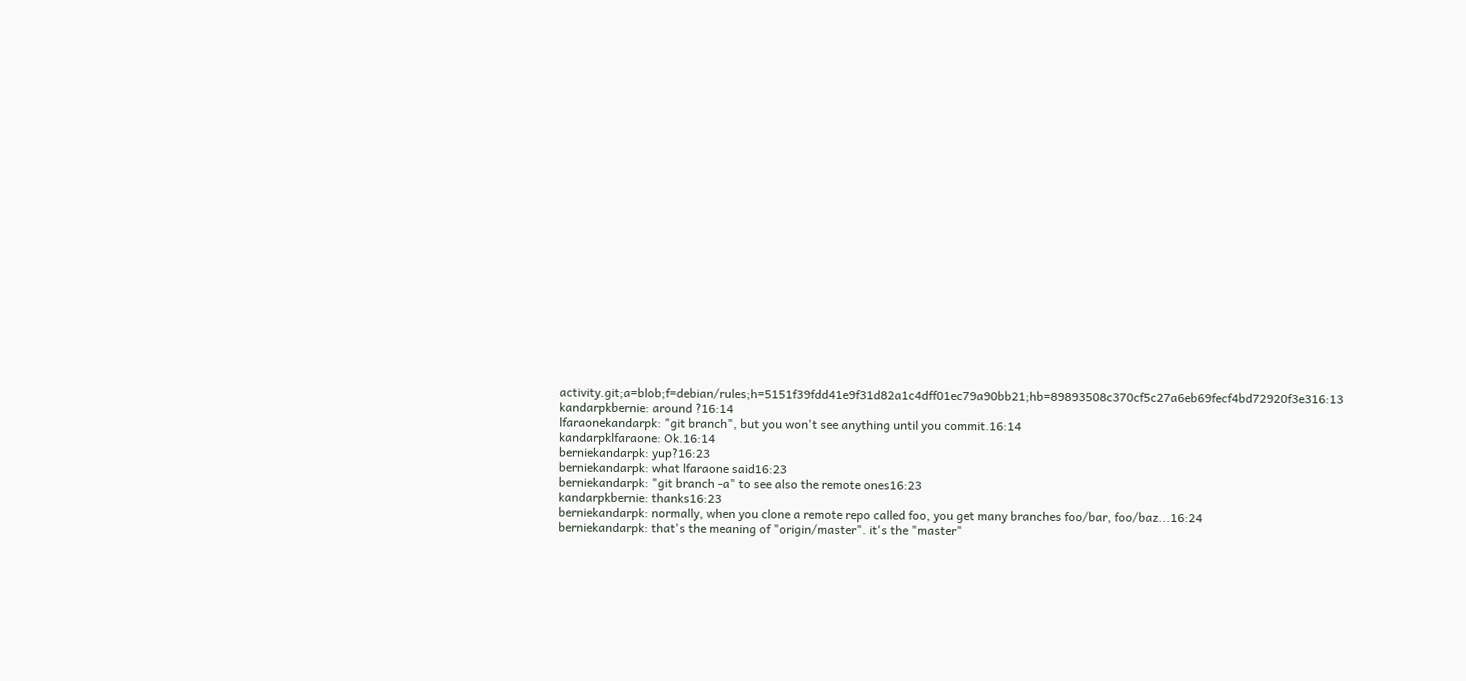activity.git;a=blob;f=debian/rules;h=5151f39fdd41e9f31d82a1c4dff01ec79a90bb21;hb=89893508c370cf5c27a6eb69fecf4bd72920f3e316:13
kandarpkbernie: around ?16:14
lfaraonekandarpk: "git branch", but you won't see anything until you commit.16:14
kandarpklfaraone: Ok.16:14
berniekandarpk: yup?16:23
berniekandarpk: what lfaraone said16:23
berniekandarpk: "git branch -a" to see also the remote ones16:23
kandarpkbernie: thanks16:23
berniekandarpk: normally, when you clone a remote repo called foo, you get many branches foo/bar, foo/baz...16:24
berniekandarpk: that's the meaning of "origin/master". it's the "master"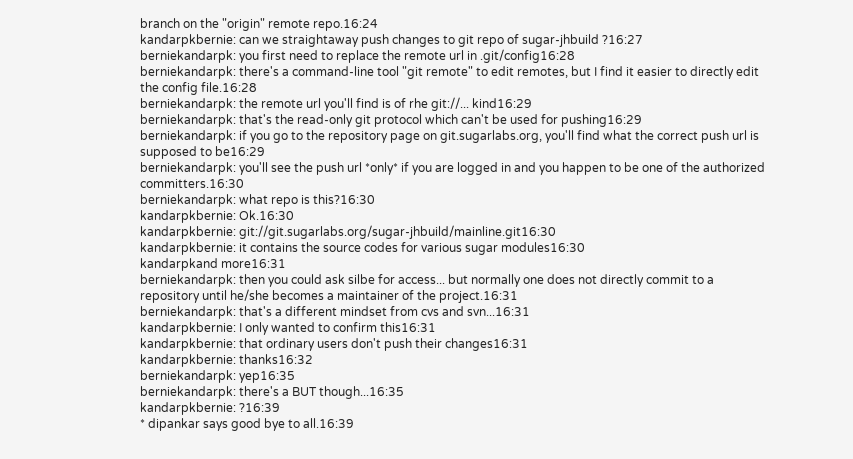branch on the "origin" remote repo.16:24
kandarpkbernie: can we straightaway push changes to git repo of sugar-jhbuild ?16:27
berniekandarpk: you first need to replace the remote url in .git/config16:28
berniekandarpk: there's a command-line tool "git remote" to edit remotes, but I find it easier to directly edit the config file.16:28
berniekandarpk: the remote url you'll find is of rhe git://... kind16:29
berniekandarpk: that's the read-only git protocol which can't be used for pushing16:29
berniekandarpk: if you go to the repository page on git.sugarlabs.org, you'll find what the correct push url is supposed to be16:29
berniekandarpk: you'll see the push url *only* if you are logged in and you happen to be one of the authorized committers.16:30
berniekandarpk: what repo is this?16:30
kandarpkbernie: Ok.16:30
kandarpkbernie: git://git.sugarlabs.org/sugar-jhbuild/mainline.git16:30
kandarpkbernie: it contains the source codes for various sugar modules16:30
kandarpkand more16:31
berniekandarpk: then you could ask silbe for access... but normally one does not directly commit to a repository until he/she becomes a maintainer of the project.16:31
berniekandarpk: that's a different mindset from cvs and svn...16:31
kandarpkbernie: I only wanted to confirm this16:31
kandarpkbernie: that ordinary users don't push their changes16:31
kandarpkbernie: thanks16:32
berniekandarpk: yep16:35
berniekandarpk: there's a BUT though...16:35
kandarpkbernie: ?16:39
* dipankar says good bye to all.16:39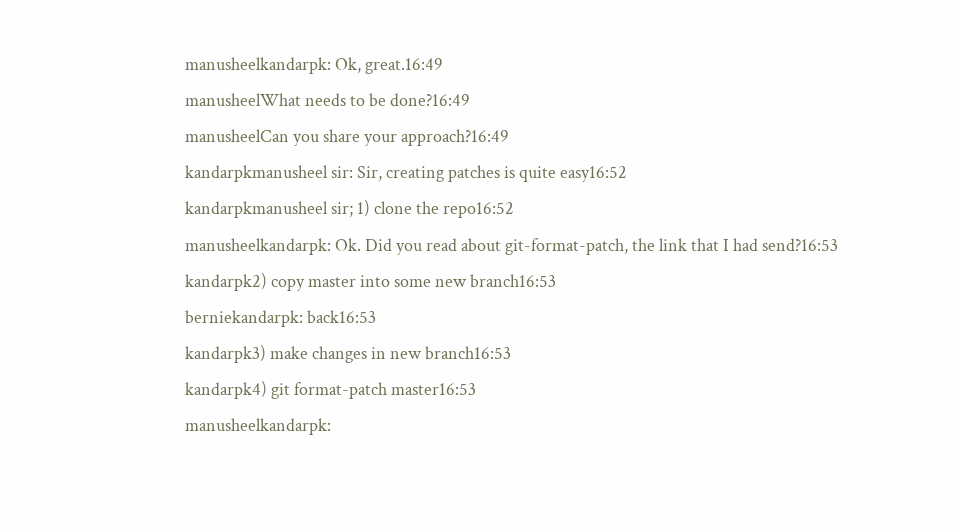manusheelkandarpk: Ok, great.16:49
manusheelWhat needs to be done?16:49
manusheelCan you share your approach?16:49
kandarpkmanusheel sir: Sir, creating patches is quite easy16:52
kandarpkmanusheel sir; 1) clone the repo16:52
manusheelkandarpk: Ok. Did you read about git-format-patch, the link that I had send?16:53
kandarpk2) copy master into some new branch16:53
berniekandarpk: back16:53
kandarpk3) make changes in new branch16:53
kandarpk4) git format-patch master16:53
manusheelkandarpk: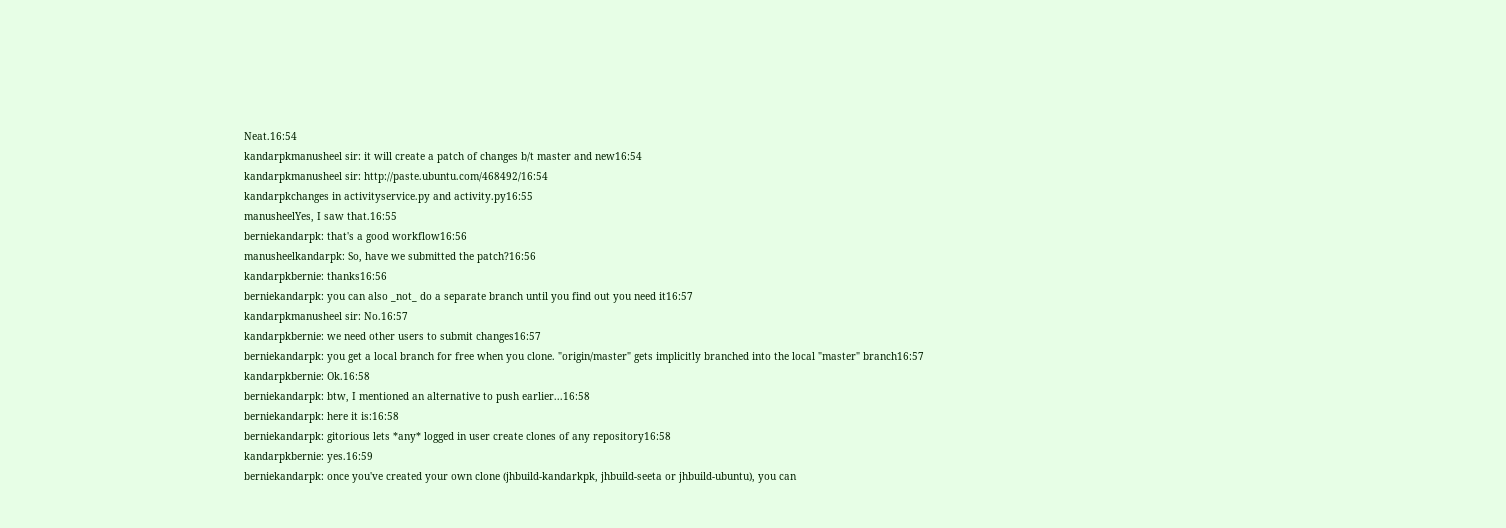Neat.16:54
kandarpkmanusheel sir: it will create a patch of changes b/t master and new16:54
kandarpkmanusheel sir: http://paste.ubuntu.com/468492/16:54
kandarpkchanges in activityservice.py and activity.py16:55
manusheelYes, I saw that.16:55
berniekandarpk: that's a good workflow16:56
manusheelkandarpk: So, have we submitted the patch?16:56
kandarpkbernie: thanks16:56
berniekandarpk: you can also _not_ do a separate branch until you find out you need it16:57
kandarpkmanusheel sir: No.16:57
kandarpkbernie: we need other users to submit changes16:57
berniekandarpk: you get a local branch for free when you clone. "origin/master" gets implicitly branched into the local "master" branch16:57
kandarpkbernie: Ok.16:58
berniekandarpk: btw, I mentioned an alternative to push earlier...16:58
berniekandarpk: here it is:16:58
berniekandarpk: gitorious lets *any* logged in user create clones of any repository16:58
kandarpkbernie: yes.16:59
berniekandarpk: once you've created your own clone (jhbuild-kandarkpk, jhbuild-seeta or jhbuild-ubuntu), you can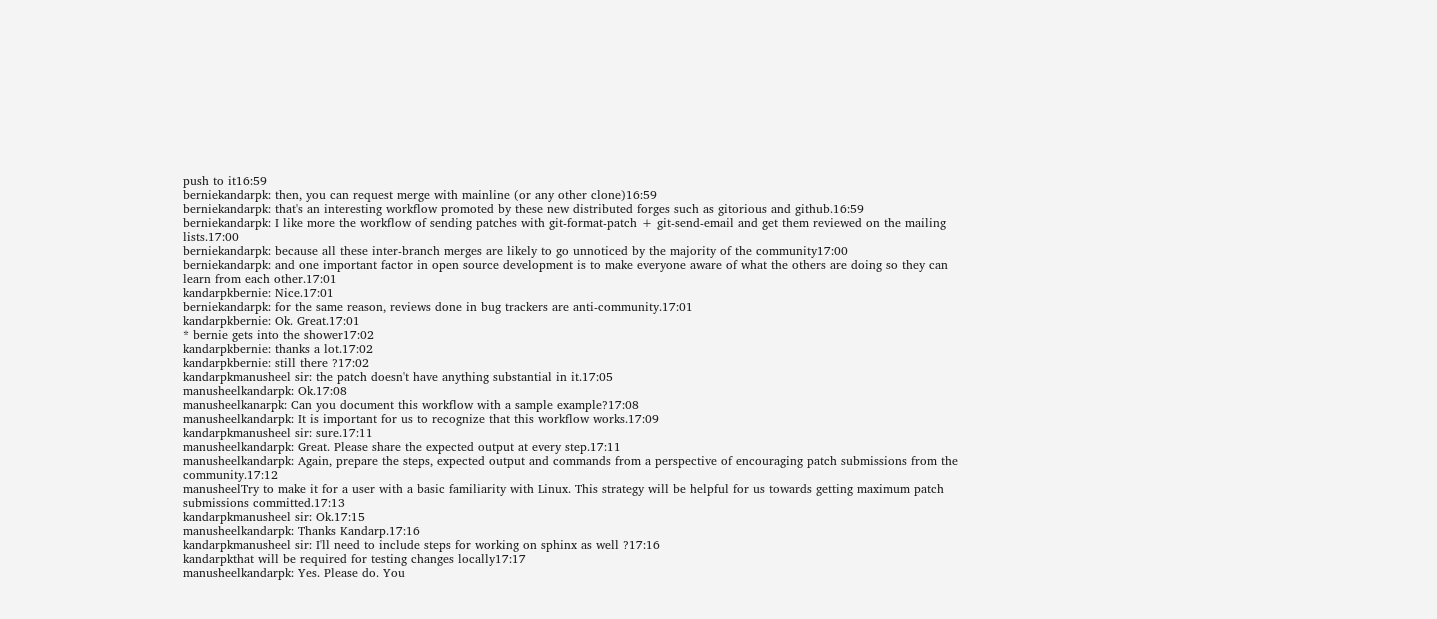push to it16:59
berniekandarpk: then, you can request merge with mainline (or any other clone)16:59
berniekandarpk: that's an interesting workflow promoted by these new distributed forges such as gitorious and github.16:59
berniekandarpk: I like more the workflow of sending patches with git-format-patch + git-send-email and get them reviewed on the mailing lists.17:00
berniekandarpk: because all these inter-branch merges are likely to go unnoticed by the majority of the community17:00
berniekandarpk: and one important factor in open source development is to make everyone aware of what the others are doing so they can learn from each other.17:01
kandarpkbernie: Nice.17:01
berniekandarpk: for the same reason, reviews done in bug trackers are anti-community.17:01
kandarpkbernie: Ok. Great.17:01
* bernie gets into the shower17:02
kandarpkbernie: thanks a lot.17:02
kandarpkbernie: still there ?17:02
kandarpkmanusheel sir: the patch doesn't have anything substantial in it.17:05
manusheelkandarpk: Ok.17:08
manusheelkanarpk: Can you document this workflow with a sample example?17:08
manusheelkandarpk: It is important for us to recognize that this workflow works.17:09
kandarpkmanusheel sir: sure.17:11
manusheelkandarpk: Great. Please share the expected output at every step.17:11
manusheelkandarpk: Again, prepare the steps, expected output and commands from a perspective of encouraging patch submissions from the community.17:12
manusheelTry to make it for a user with a basic familiarity with Linux. This strategy will be helpful for us towards getting maximum patch submissions committed.17:13
kandarpkmanusheel sir: Ok.17:15
manusheelkandarpk: Thanks Kandarp.17:16
kandarpkmanusheel sir: I'll need to include steps for working on sphinx as well ?17:16
kandarpkthat will be required for testing changes locally17:17
manusheelkandarpk: Yes. Please do. You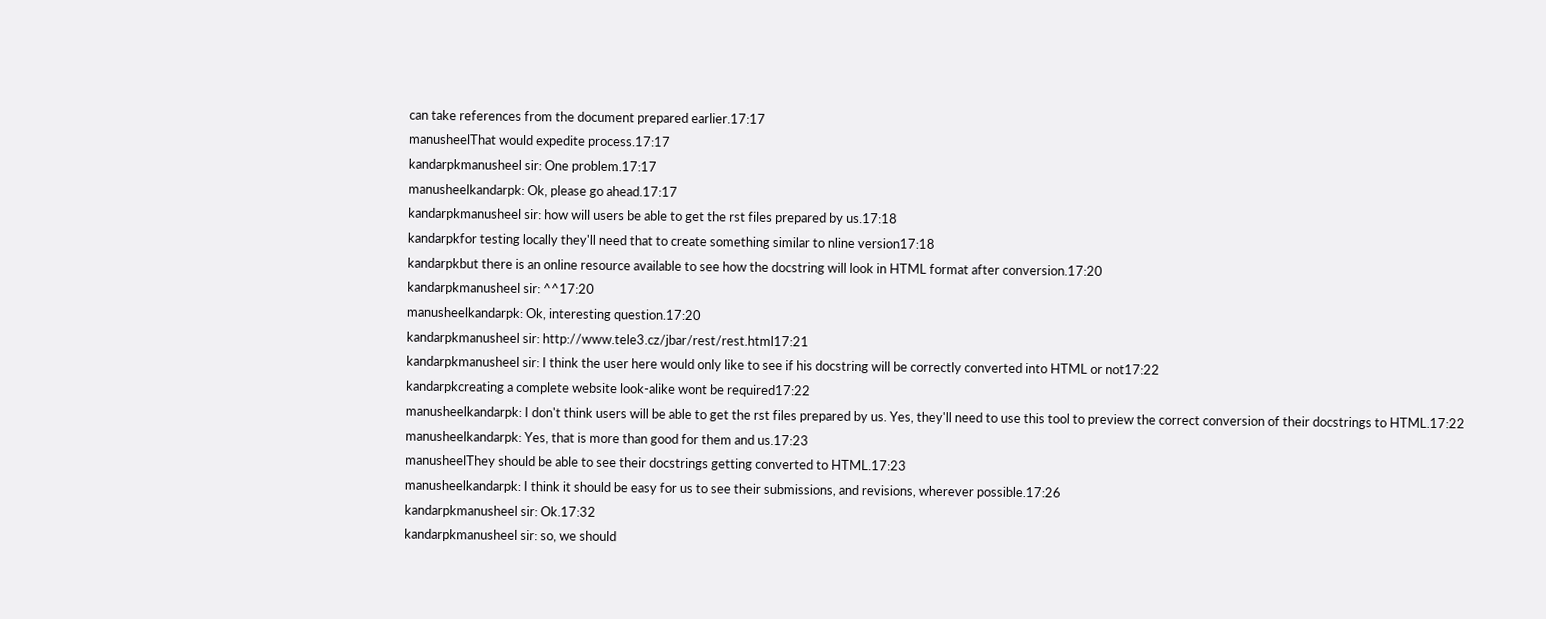can take references from the document prepared earlier.17:17
manusheelThat would expedite process.17:17
kandarpkmanusheel sir: One problem.17:17
manusheelkandarpk: Ok, please go ahead.17:17
kandarpkmanusheel sir: how will users be able to get the rst files prepared by us.17:18
kandarpkfor testing locally they'll need that to create something similar to nline version17:18
kandarpkbut there is an online resource available to see how the docstring will look in HTML format after conversion.17:20
kandarpkmanusheel sir: ^^17:20
manusheelkandarpk: Ok, interesting question.17:20
kandarpkmanusheel sir: http://www.tele3.cz/jbar/rest/rest.html17:21
kandarpkmanusheel sir: I think the user here would only like to see if his docstring will be correctly converted into HTML or not17:22
kandarpkcreating a complete website look-alike wont be required17:22
manusheelkandarpk: I don't think users will be able to get the rst files prepared by us. Yes, they'll need to use this tool to preview the correct conversion of their docstrings to HTML.17:22
manusheelkandarpk: Yes, that is more than good for them and us.17:23
manusheelThey should be able to see their docstrings getting converted to HTML.17:23
manusheelkandarpk: I think it should be easy for us to see their submissions, and revisions, wherever possible.17:26
kandarpkmanusheel sir: Ok.17:32
kandarpkmanusheel sir: so, we should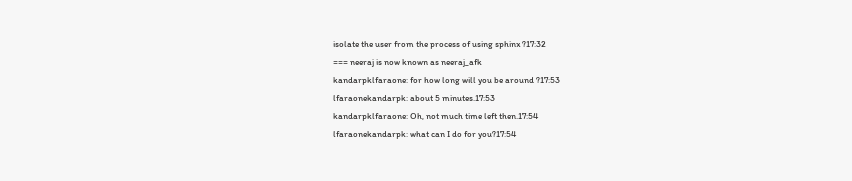isolate the user from the process of using sphinx ?17:32
=== neeraj is now known as neeraj_afk
kandarpklfaraone: for how long will you be around ?17:53
lfaraonekandarpk: about 5 minutes.17:53
kandarpklfaraone: Oh, not much time left then.17:54
lfaraonekandarpk: what can I do for you?17:54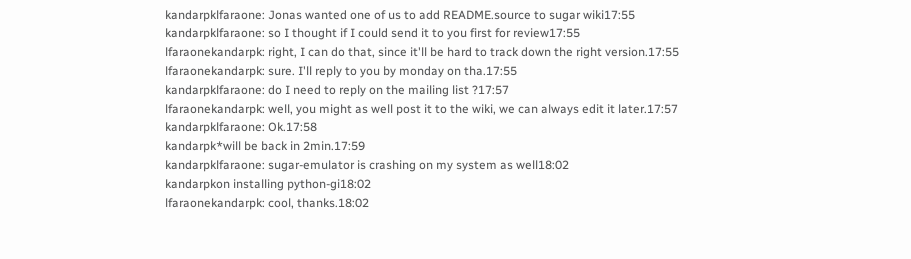kandarpklfaraone: Jonas wanted one of us to add README.source to sugar wiki17:55
kandarpklfaraone: so I thought if I could send it to you first for review17:55
lfaraonekandarpk: right, I can do that, since it'll be hard to track down the right version.17:55
lfaraonekandarpk: sure. I'll reply to you by monday on tha.17:55
kandarpklfaraone: do I need to reply on the mailing list ?17:57
lfaraonekandarpk: well, you might as well post it to the wiki, we can always edit it later.17:57
kandarpklfaraone: Ok.17:58
kandarpk*will be back in 2min.17:59
kandarpklfaraone: sugar-emulator is crashing on my system as well18:02
kandarpkon installing python-gi18:02
lfaraonekandarpk: cool, thanks.18:02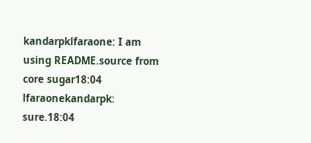kandarpklfaraone: I am using README.source from core sugar18:04
lfaraonekandarpk: sure.18:04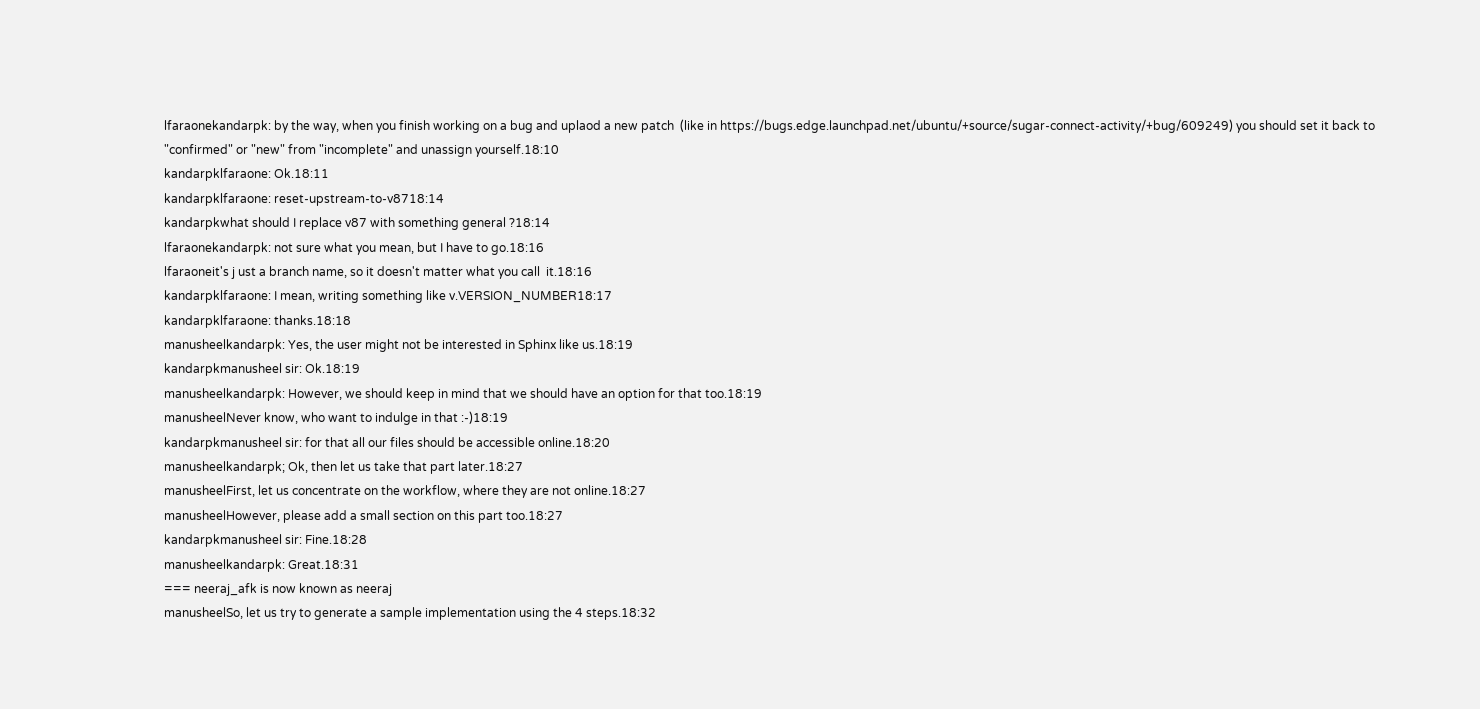lfaraonekandarpk: by the way, when you finish working on a bug and uplaod a new patch  (like in https://bugs.edge.launchpad.net/ubuntu/+source/sugar-connect-activity/+bug/609249) you should set it back to "confirmed" or "new" from "incomplete" and unassign yourself.18:10
kandarpklfaraone: Ok.18:11
kandarpklfaraone: reset-upstream-to-v8718:14
kandarpkwhat should I replace v87 with something general ?18:14
lfaraonekandarpk: not sure what you mean, but I have to go.18:16
lfaraoneit's j ust a branch name, so it doesn't matter what you call  it.18:16
kandarpklfaraone: I mean, writing something like v.VERSION_NUMBER18:17
kandarpklfaraone: thanks.18:18
manusheelkandarpk: Yes, the user might not be interested in Sphinx like us.18:19
kandarpkmanusheel sir: Ok.18:19
manusheelkandarpk: However, we should keep in mind that we should have an option for that too.18:19
manusheelNever know, who want to indulge in that :-)18:19
kandarpkmanusheel sir: for that all our files should be accessible online.18:20
manusheelkandarpk; Ok, then let us take that part later.18:27
manusheelFirst, let us concentrate on the workflow, where they are not online.18:27
manusheelHowever, please add a small section on this part too.18:27
kandarpkmanusheel sir: Fine.18:28
manusheelkandarpk: Great.18:31
=== neeraj_afk is now known as neeraj
manusheelSo, let us try to generate a sample implementation using the 4 steps.18:32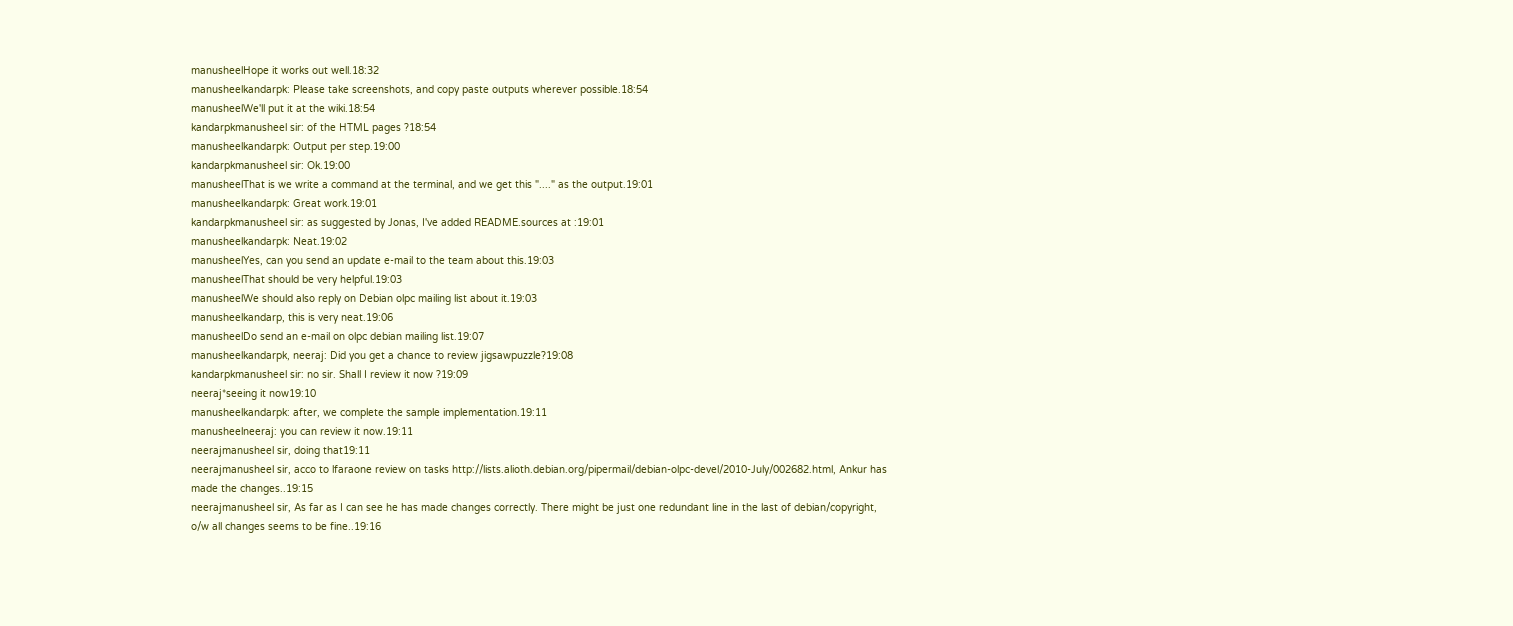manusheelHope it works out well.18:32
manusheelkandarpk: Please take screenshots, and copy paste outputs wherever possible.18:54
manusheelWe'll put it at the wiki.18:54
kandarpkmanusheel sir: of the HTML pages ?18:54
manusheelkandarpk: Output per step.19:00
kandarpkmanusheel sir: Ok.19:00
manusheelThat is we write a command at the terminal, and we get this "...." as the output.19:01
manusheelkandarpk: Great work.19:01
kandarpkmanusheel sir: as suggested by Jonas, I've added README.sources at :19:01
manusheelkandarpk: Neat.19:02
manusheelYes, can you send an update e-mail to the team about this.19:03
manusheelThat should be very helpful.19:03
manusheelWe should also reply on Debian olpc mailing list about it.19:03
manusheelkandarp, this is very neat.19:06
manusheelDo send an e-mail on olpc debian mailing list.19:07
manusheelkandarpk, neeraj: Did you get a chance to review jigsawpuzzle?19:08
kandarpkmanusheel sir: no sir. Shall I review it now ?19:09
neeraj*seeing it now19:10
manusheelkandarpk: after, we complete the sample implementation.19:11
manusheelneeraj: you can review it now.19:11
neerajmanusheel sir, doing that19:11
neerajmanusheel sir, acco to lfaraone review on tasks http://lists.alioth.debian.org/pipermail/debian-olpc-devel/2010-July/002682.html, Ankur has made the changes..19:15
neerajmanusheel sir, As far as I can see he has made changes correctly. There might be just one redundant line in the last of debian/copyright, o/w all changes seems to be fine..19:16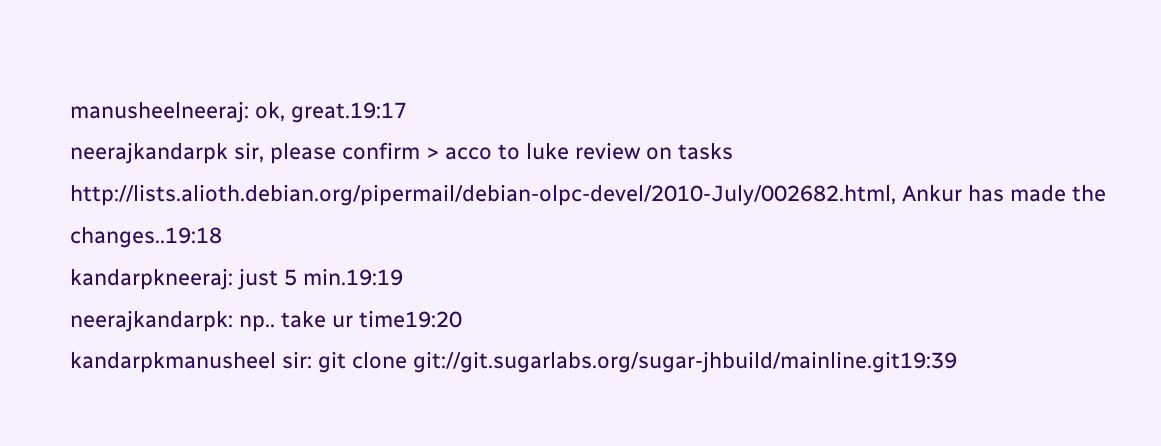manusheelneeraj: ok, great.19:17
neerajkandarpk sir, please confirm > acco to luke review on tasks http://lists.alioth.debian.org/pipermail/debian-olpc-devel/2010-July/002682.html, Ankur has made the changes..19:18
kandarpkneeraj: just 5 min.19:19
neerajkandarpk: np.. take ur time19:20
kandarpkmanusheel sir: git clone git://git.sugarlabs.org/sugar-jhbuild/mainline.git19:39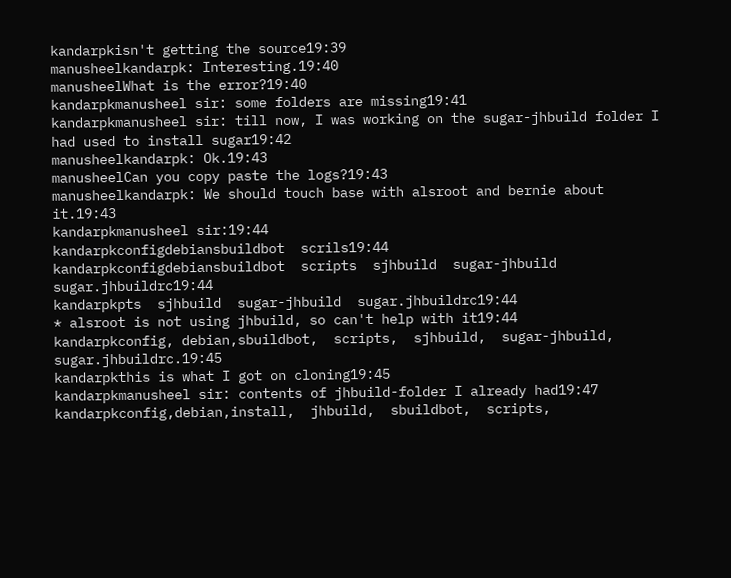kandarpkisn't getting the source19:39
manusheelkandarpk: Interesting.19:40
manusheelWhat is the error?19:40
kandarpkmanusheel sir: some folders are missing19:41
kandarpkmanusheel sir: till now, I was working on the sugar-jhbuild folder I had used to install sugar19:42
manusheelkandarpk: Ok.19:43
manusheelCan you copy paste the logs?19:43
manusheelkandarpk: We should touch base with alsroot and bernie about it.19:43
kandarpkmanusheel sir:19:44
kandarpkconfigdebiansbuildbot  scrils19:44
kandarpkconfigdebiansbuildbot  scripts  sjhbuild  sugar-jhbuild  sugar.jhbuildrc19:44
kandarpkpts  sjhbuild  sugar-jhbuild  sugar.jhbuildrc19:44
* alsroot is not using jhbuild, so can't help with it19:44
kandarpkconfig, debian,sbuildbot,  scripts,  sjhbuild,  sugar-jhbuild,  sugar.jhbuildrc.19:45
kandarpkthis is what I got on cloning19:45
kandarpkmanusheel sir: contents of jhbuild-folder I already had19:47
kandarpkconfig,debian,install,  jhbuild,  sbuildbot,  scripts,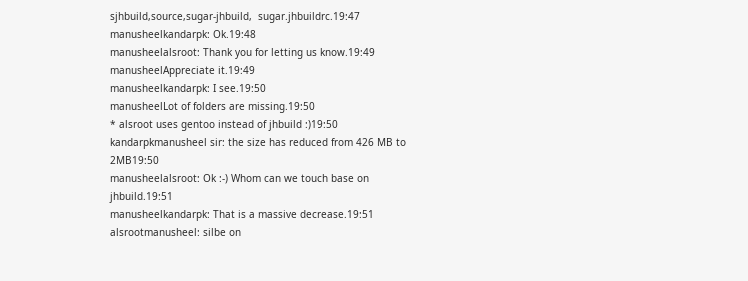sjhbuild,source,sugar-jhbuild,  sugar.jhbuildrc.19:47
manusheelkandarpk: Ok.19:48
manusheelalsroot: Thank you for letting us know.19:49
manusheelAppreciate it.19:49
manusheelkandarpk: I see.19:50
manusheelLot of folders are missing.19:50
* alsroot uses gentoo instead of jhbuild :)19:50
kandarpkmanusheel sir: the size has reduced from 426 MB to 2MB19:50
manusheelalsroot: Ok :-) Whom can we touch base on jhbuild.19:51
manusheelkandarpk: That is a massive decrease.19:51
alsrootmanusheel: silbe on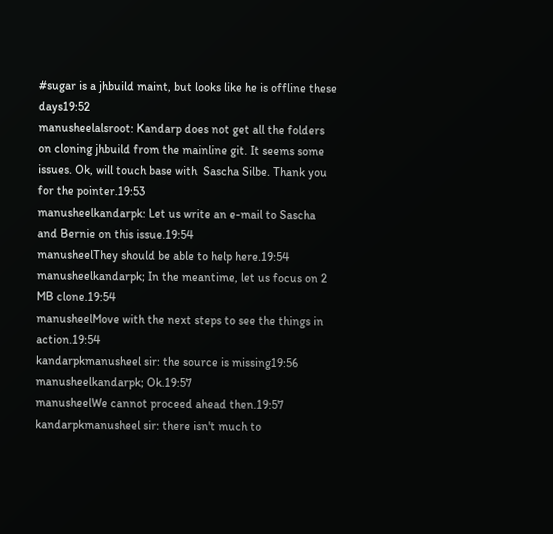#sugar is a jhbuild maint, but looks like he is offline these days19:52
manusheelalsroot: Kandarp does not get all the folders on cloning jhbuild from the mainline git. It seems some issues. Ok, will touch base with  Sascha Silbe. Thank you for the pointer.19:53
manusheelkandarpk: Let us write an e-mail to Sascha and Bernie on this issue.19:54
manusheelThey should be able to help here.19:54
manusheelkandarpk; In the meantime, let us focus on 2 MB clone.19:54
manusheelMove with the next steps to see the things in action.19:54
kandarpkmanusheel sir: the source is missing19:56
manusheelkandarpk; Ok.19:57
manusheelWe cannot proceed ahead then.19:57
kandarpkmanusheel sir: there isn't much to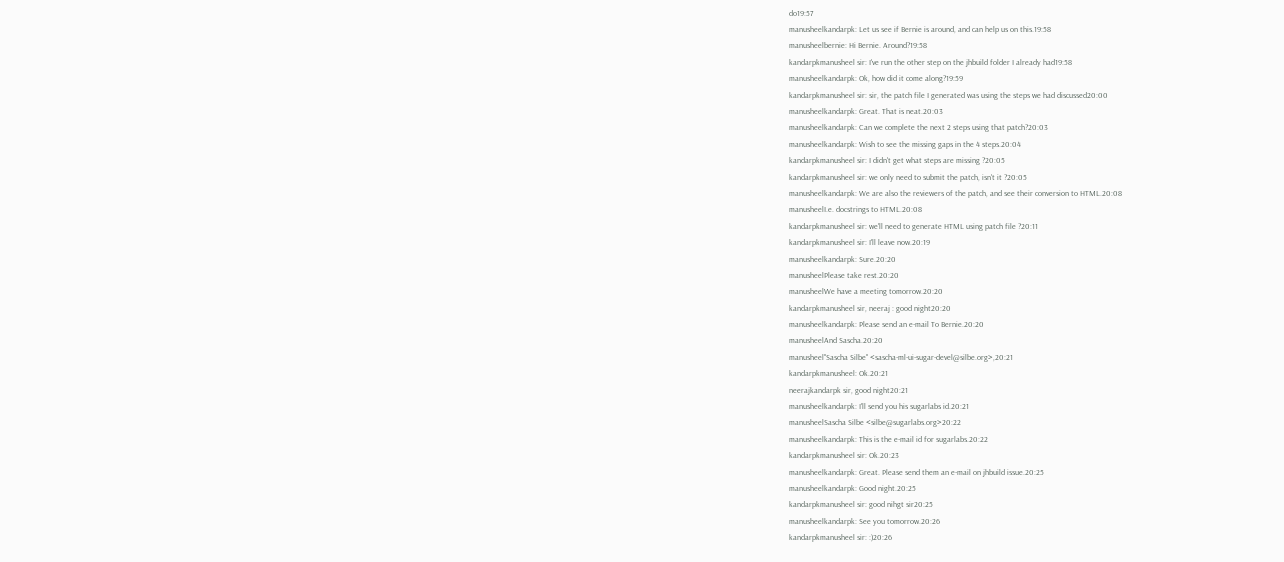do19:57
manusheelkandarpk: Let us see if Bernie is around, and can help us on this.19:58
manusheelbernie: Hi Bernie. Around?19:58
kandarpkmanusheel sir: I've run the other step on the jhbuild folder I already had19:58
manusheelkandarpk: Ok, how did it come along?19:59
kandarpkmanusheel sir: sir, the patch file I generated was using the steps we had discussed20:00
manusheelkandarpk: Great. That is neat.20:03
manusheelkandarpk: Can we complete the next 2 steps using that patch?20:03
manusheelkandarpk: Wish to see the missing gaps in the 4 steps.20:04
kandarpkmanusheel sir: I didn't get what steps are missing ?20:05
kandarpkmanusheel sir: we only need to submit the patch, isn't it ?20:05
manusheelkandarpk: We are also the reviewers of the patch, and see their conversion to HTML.20:08
manusheelI.e. docstrings to HTML.20:08
kandarpkmanusheel sir: we'll need to generate HTML using patch file ?20:11
kandarpkmanusheel sir: I'll leave now.20:19
manusheelkandarpk: Sure.20:20
manusheelPlease take rest.20:20
manusheelWe have a meeting tomorrow.20:20
kandarpkmanusheel sir, neeraj : good night20:20
manusheelkandarpk: Please send an e-mail To Bernie.20:20
manusheelAnd Sascha.20:20
manusheel"Sascha Silbe" <sascha-ml-ui-sugar-devel@silbe.org>,20:21
kandarpkmanusheel: Ok.20:21
neerajkandarpk sir, good night20:21
manusheelkandarpk: I'll send you his sugarlabs id.20:21
manusheelSascha Silbe <silbe@sugarlabs.org>20:22
manusheelkandarpk: This is the e-mail id for sugarlabs.20:22
kandarpkmanusheel sir: Ok.20:23
manusheelkandarpk: Great. Please send them an e-mail on jhbuild issue.20:25
manusheelkandarpk: Good night.20:25
kandarpkmanusheel sir: good nihgt sir20:25
manusheelkandarpk: See you tomorrow.20:26
kandarpkmanusheel sir: :)20:26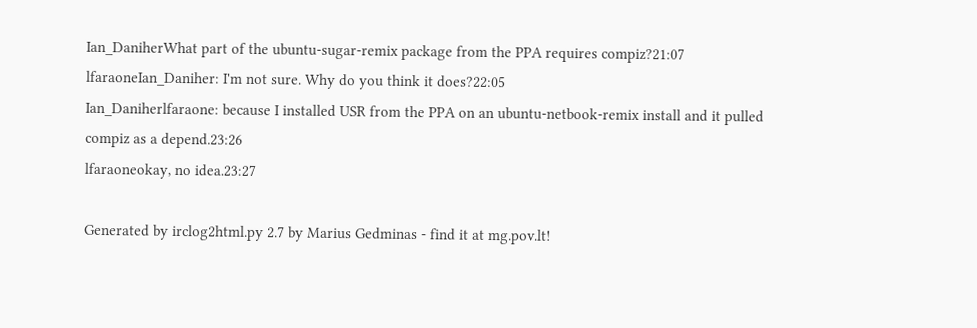Ian_DaniherWhat part of the ubuntu-sugar-remix package from the PPA requires compiz?21:07
lfaraoneIan_Daniher: I'm not sure. Why do you think it does?22:05
Ian_Daniherlfaraone: because I installed USR from the PPA on an ubuntu-netbook-remix install and it pulled compiz as a depend.23:26
lfaraoneokay, no idea.23:27

Generated by irclog2html.py 2.7 by Marius Gedminas - find it at mg.pov.lt!